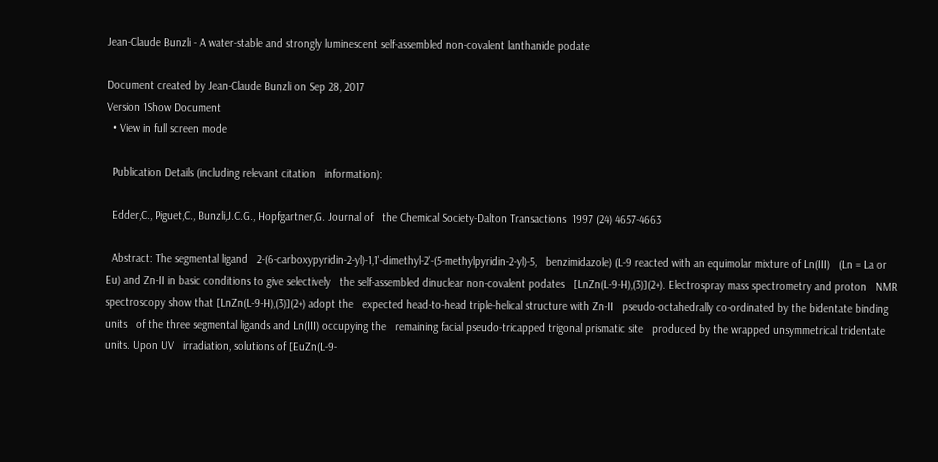Jean-Claude Bunzli - A water-stable and strongly luminescent self-assembled non-covalent lanthanide podate

Document created by Jean-Claude Bunzli on Sep 28, 2017
Version 1Show Document
  • View in full screen mode

  Publication Details (including relevant citation   information):

  Edder,C., Piguet,C., Bunzli,J.C.G., Hopfgartner,G. Journal of   the Chemical Society-Dalton Transactions  1997 (24) 4657-4663

  Abstract: The segmental ligand   2-(6-carboxypyridin-2-yl)-1,1'-dimethyl-2'-(5-methylpyridin-2-yl)-5,   benzimidazole) (L-9 reacted with an equimolar mixture of Ln(III)   (Ln = La or Eu) and Zn-II in basic conditions to give selectively   the self-assembled dinuclear non-covalent podates   [LnZn(L-9-H),(3)](2+). Electrospray mass spectrometry and proton   NMR spectroscopy show that [LnZn(L-9-H),(3)](2+) adopt the   expected head-to-head triple-helical structure with Zn-II   pseudo-octahedrally co-ordinated by the bidentate binding units   of the three segmental ligands and Ln(III) occupying the   remaining facial pseudo-tricapped trigonal prismatic site   produced by the wrapped unsymmetrical tridentate units. Upon UV   irradiation, solutions of [EuZn(L-9-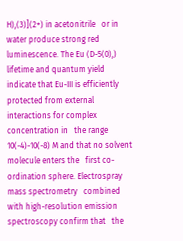H),(3)](2+) in acetonitrile   or in water produce strong red luminescence. The Eu (D-5(0),)   lifetime and quantum yield indicate that Eu-III is efficiently   protected from external interactions for complex concentration in   the range 10(-4)-10(-8) M and that no solvent molecule enters the   first co-ordination sphere. Electrospray mass spectrometry   combined with high-resolution emission spectroscopy confirm that   the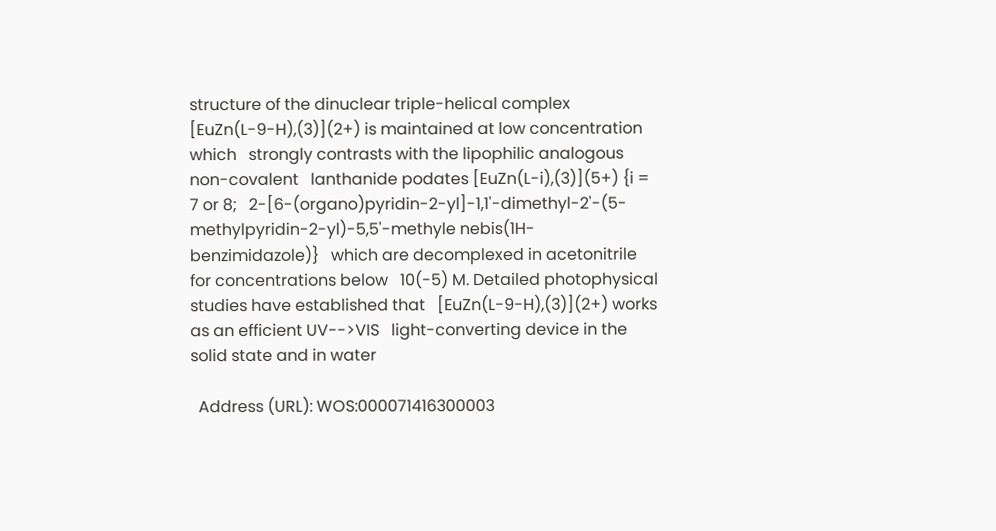structure of the dinuclear triple-helical complex   [EuZn(L-9-H),(3)](2+) is maintained at low concentration which   strongly contrasts with the lipophilic analogous non-covalent   lanthanide podates [EuZn(L-i),(3)](5+) {i = 7 or 8;   2-[6-(organo)pyridin-2-yl]-1,1'-dimethyl-2'-(5-methylpyridin-2-yl)-5,5'-methyle nebis(1H-benzimidazole)}   which are decomplexed in acetonitrile for concentrations below   10(-5) M. Detailed photophysical studies have established that   [EuZn(L-9-H),(3)](2+) works as an efficient UV-->VIS   light-converting device in the solid state and in water

  Address (URL): WOS:000071416300003